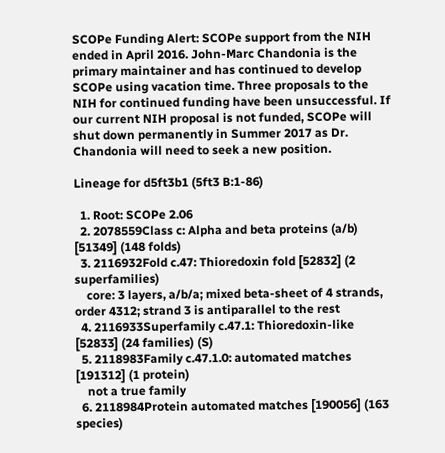SCOPe Funding Alert: SCOPe support from the NIH ended in April 2016. John-Marc Chandonia is the primary maintainer and has continued to develop SCOPe using vacation time. Three proposals to the NIH for continued funding have been unsuccessful. If our current NIH proposal is not funded, SCOPe will shut down permanently in Summer 2017 as Dr. Chandonia will need to seek a new position.

Lineage for d5ft3b1 (5ft3 B:1-86)

  1. Root: SCOPe 2.06
  2. 2078559Class c: Alpha and beta proteins (a/b) [51349] (148 folds)
  3. 2116932Fold c.47: Thioredoxin fold [52832] (2 superfamilies)
    core: 3 layers, a/b/a; mixed beta-sheet of 4 strands, order 4312; strand 3 is antiparallel to the rest
  4. 2116933Superfamily c.47.1: Thioredoxin-like [52833] (24 families) (S)
  5. 2118983Family c.47.1.0: automated matches [191312] (1 protein)
    not a true family
  6. 2118984Protein automated matches [190056] (163 species)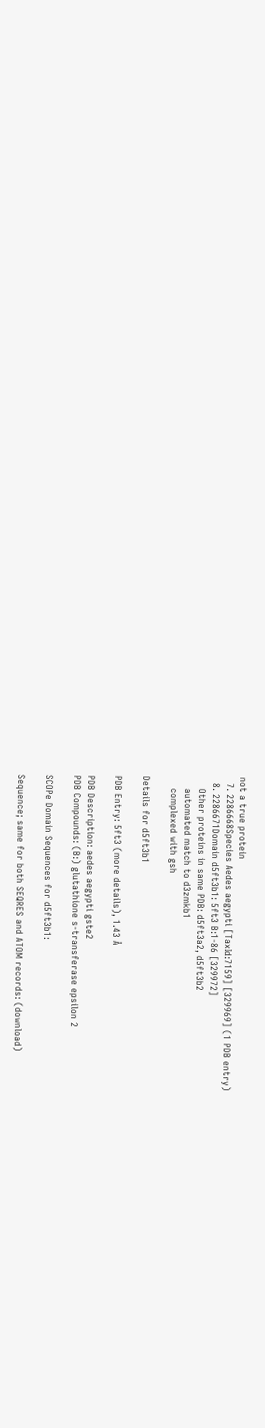not a true protein
  7. 2286668Species Aedes aegypti [TaxId:7159] [329969] (1 PDB entry)
  8. 2286671Domain d5ft3b1: 5ft3 B:1-86 [329972]
    Other proteins in same PDB: d5ft3a2, d5ft3b2
    automated match to d3zmkb1
    complexed with gsh

Details for d5ft3b1

PDB Entry: 5ft3 (more details), 1.43 Å

PDB Description: aedes aegypti gste2
PDB Compounds: (B:) glutathione s-transferase epsilon 2

SCOPe Domain Sequences for d5ft3b1:

Sequence; same for both SEQRES and ATOM records: (download)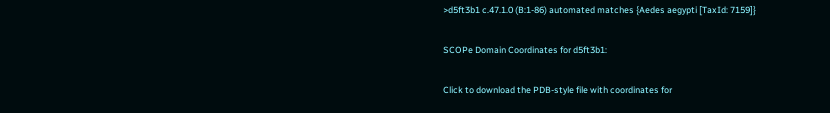>d5ft3b1 c.47.1.0 (B:1-86) automated matches {Aedes aegypti [TaxId: 7159]}

SCOPe Domain Coordinates for d5ft3b1:

Click to download the PDB-style file with coordinates for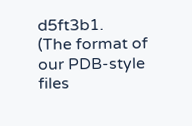d5ft3b1.
(The format of our PDB-style files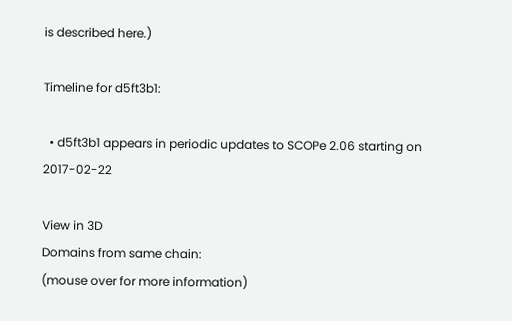is described here.)

Timeline for d5ft3b1:

  • d5ft3b1 appears in periodic updates to SCOPe 2.06 starting on 2017-02-22

View in 3D
Domains from same chain:
(mouse over for more information)